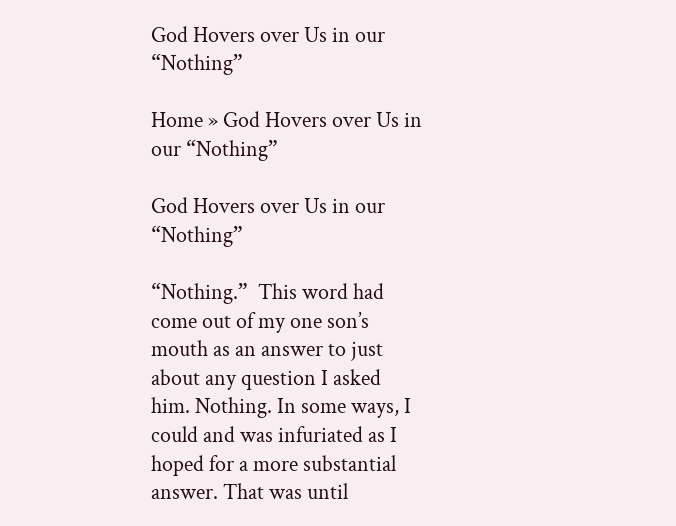God Hovers over Us in our “Nothing”

Home » God Hovers over Us in our “Nothing”

God Hovers over Us in our “Nothing”

“Nothing.”  This word had come out of my one son’s mouth as an answer to just about any question I asked him. Nothing. In some ways, I could and was infuriated as I hoped for a more substantial answer. That was until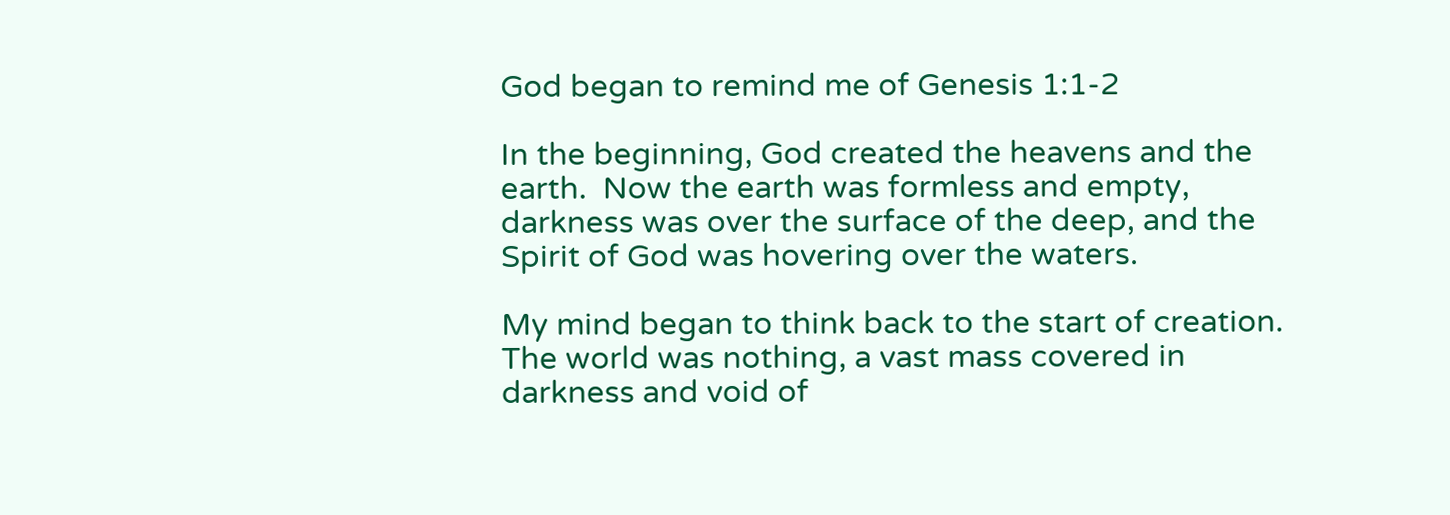God began to remind me of Genesis 1:1-2

In the beginning, God created the heavens and the earth.  Now the earth was formless and empty, darkness was over the surface of the deep, and the Spirit of God was hovering over the waters.

My mind began to think back to the start of creation. The world was nothing, a vast mass covered in darkness and void of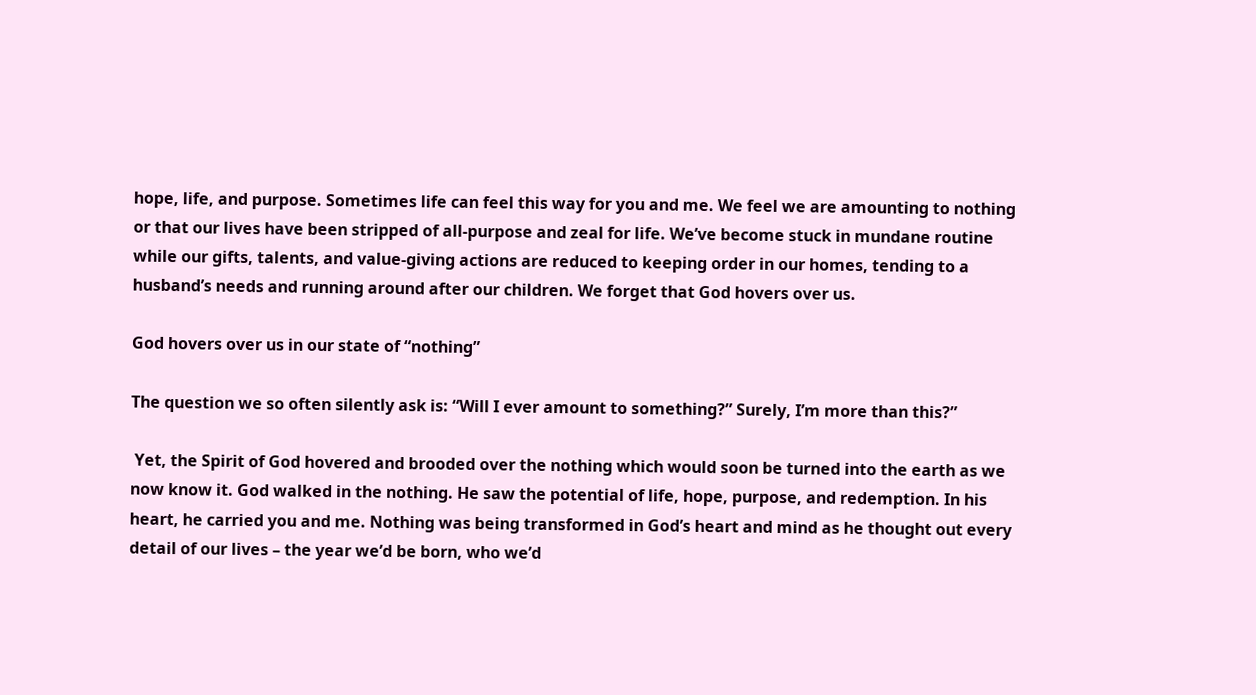hope, life, and purpose. Sometimes life can feel this way for you and me. We feel we are amounting to nothing or that our lives have been stripped of all-purpose and zeal for life. We’ve become stuck in mundane routine while our gifts, talents, and value-giving actions are reduced to keeping order in our homes, tending to a husband’s needs and running around after our children. We forget that God hovers over us.

God hovers over us in our state of “nothing”

The question we so often silently ask is: “Will I ever amount to something?” Surely, I’m more than this?”

 Yet, the Spirit of God hovered and brooded over the nothing which would soon be turned into the earth as we now know it. God walked in the nothing. He saw the potential of life, hope, purpose, and redemption. In his heart, he carried you and me. Nothing was being transformed in God’s heart and mind as he thought out every detail of our lives – the year we’d be born, who we’d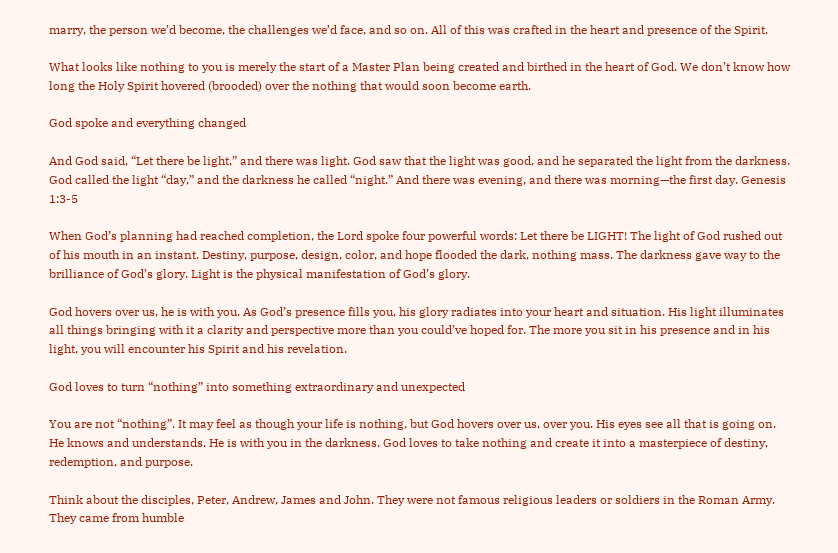marry, the person we’d become, the challenges we’d face, and so on. All of this was crafted in the heart and presence of the Spirit.

What looks like nothing to you is merely the start of a Master Plan being created and birthed in the heart of God. We don’t know how long the Holy Spirit hovered (brooded) over the nothing that would soon become earth.

God spoke and everything changed

And God said, “Let there be light,” and there was light. God saw that the light was good, and he separated the light from the darkness. God called the light “day,” and the darkness he called “night.” And there was evening, and there was morning—the first day. Genesis 1:3-5

When God’s planning had reached completion, the Lord spoke four powerful words: Let there be LIGHT! The light of God rushed out of his mouth in an instant. Destiny, purpose, design, color, and hope flooded the dark, nothing mass. The darkness gave way to the brilliance of God’s glory. Light is the physical manifestation of God’s glory.

God hovers over us, he is with you. As God’s presence fills you, his glory radiates into your heart and situation. His light illuminates all things bringing with it a clarity and perspective more than you could’ve hoped for. The more you sit in his presence and in his light, you will encounter his Spirit and his revelation.

God loves to turn “nothing” into something extraordinary and unexpected

You are not “nothing”. It may feel as though your life is nothing, but God hovers over us, over you. His eyes see all that is going on. He knows and understands. He is with you in the darkness. God loves to take nothing and create it into a masterpiece of destiny, redemption, and purpose.

Think about the disciples, Peter, Andrew, James and John. They were not famous religious leaders or soldiers in the Roman Army. They came from humble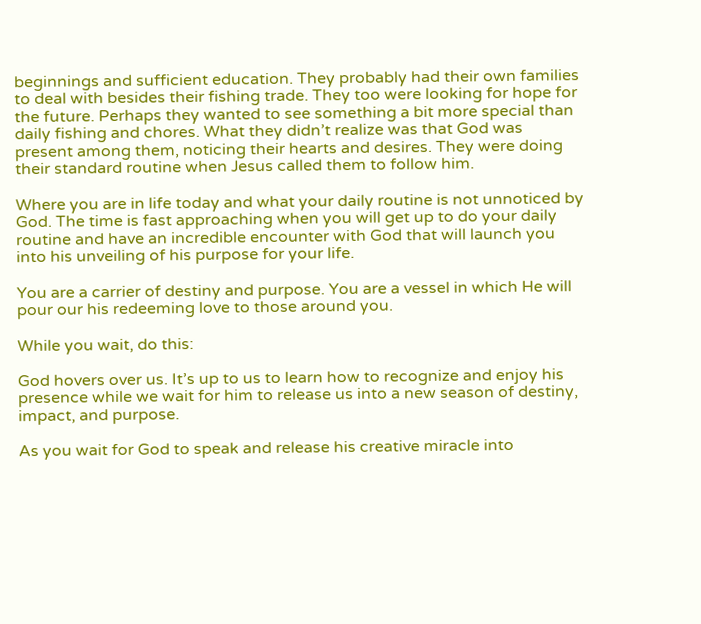beginnings and sufficient education. They probably had their own families to deal with besides their fishing trade. They too were looking for hope for the future. Perhaps they wanted to see something a bit more special than daily fishing and chores. What they didn’t realize was that God was present among them, noticing their hearts and desires. They were doing their standard routine when Jesus called them to follow him.

Where you are in life today and what your daily routine is not unnoticed by God. The time is fast approaching when you will get up to do your daily routine and have an incredible encounter with God that will launch you into his unveiling of his purpose for your life.

You are a carrier of destiny and purpose. You are a vessel in which He will pour our his redeeming love to those around you.

While you wait, do this:

God hovers over us. It’s up to us to learn how to recognize and enjoy his presence while we wait for him to release us into a new season of destiny, impact, and purpose.

As you wait for God to speak and release his creative miracle into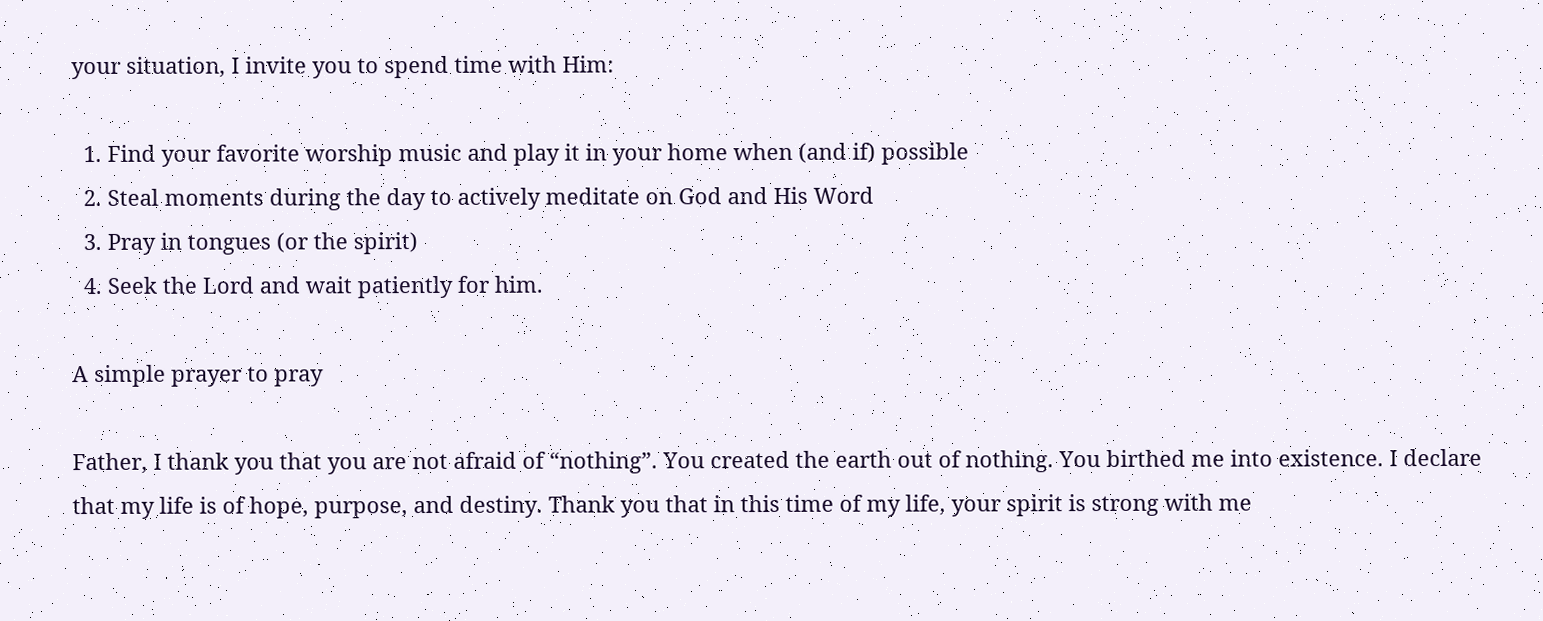your situation, I invite you to spend time with Him:

  1. Find your favorite worship music and play it in your home when (and if) possible
  2. Steal moments during the day to actively meditate on God and His Word
  3. Pray in tongues (or the spirit)
  4. Seek the Lord and wait patiently for him.

A simple prayer to pray

Father, I thank you that you are not afraid of “nothing”. You created the earth out of nothing. You birthed me into existence. I declare that my life is of hope, purpose, and destiny. Thank you that in this time of my life, your spirit is strong with me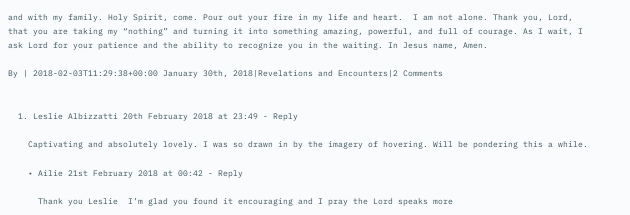and with my family. Holy Spirit, come. Pour out your fire in my life and heart.  I am not alone. Thank you, Lord, that you are taking my “nothing” and turning it into something amazing, powerful, and full of courage. As I wait, I ask Lord for your patience and the ability to recognize you in the waiting. In Jesus name, Amen.

By | 2018-02-03T11:29:38+00:00 January 30th, 2018|Revelations and Encounters|2 Comments


  1. Leslie Albizzatti 20th February 2018 at 23:49 - Reply

    Captivating and absolutely lovely. I was so drawn in by the imagery of hovering. Will be pondering this a while.

    • Ailie 21st February 2018 at 00:42 - Reply

      Thank you Leslie  I’m glad you found it encouraging and I pray the Lord speaks more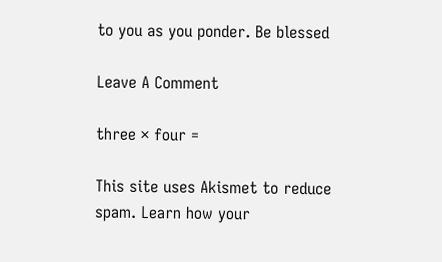to you as you ponder. Be blessed

Leave A Comment

three × four =

This site uses Akismet to reduce spam. Learn how your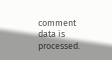comment data is processed.